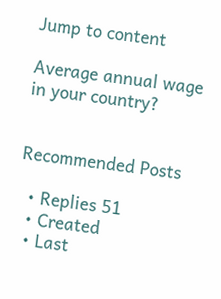Jump to content

Average annual wage in your country?


Recommended Posts

  • Replies 51
  • Created
  • Last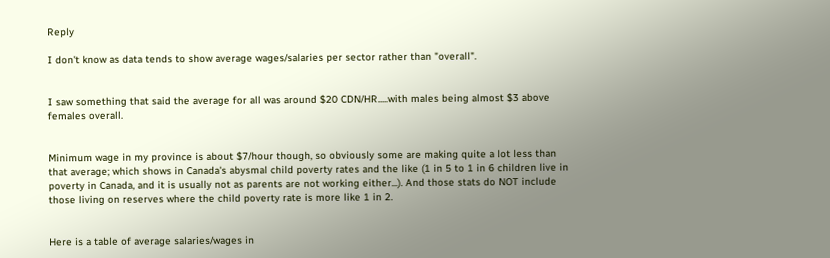Reply

I don't know as data tends to show average wages/salaries per sector rather than "overall".


I saw something that said the average for all was around $20 CDN/HR.....with males being almost $3 above females overall.


Minimum wage in my province is about $7/hour though, so obviously some are making quite a lot less than that average; which shows in Canada's abysmal child poverty rates and the like (1 in 5 to 1 in 6 children live in poverty in Canada, and it is usually not as parents are not working either...). And those stats do NOT include those living on reserves where the child poverty rate is more like 1 in 2.


Here is a table of average salaries/wages in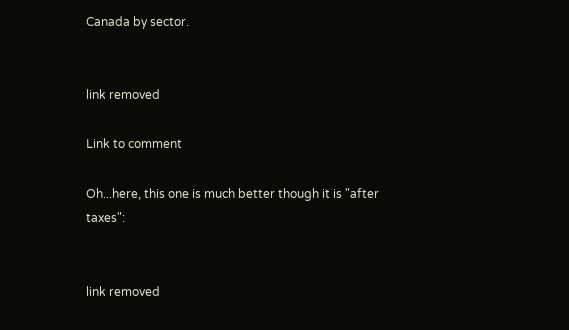Canada by sector.


link removed

Link to comment

Oh...here, this one is much better though it is "after taxes":


link removed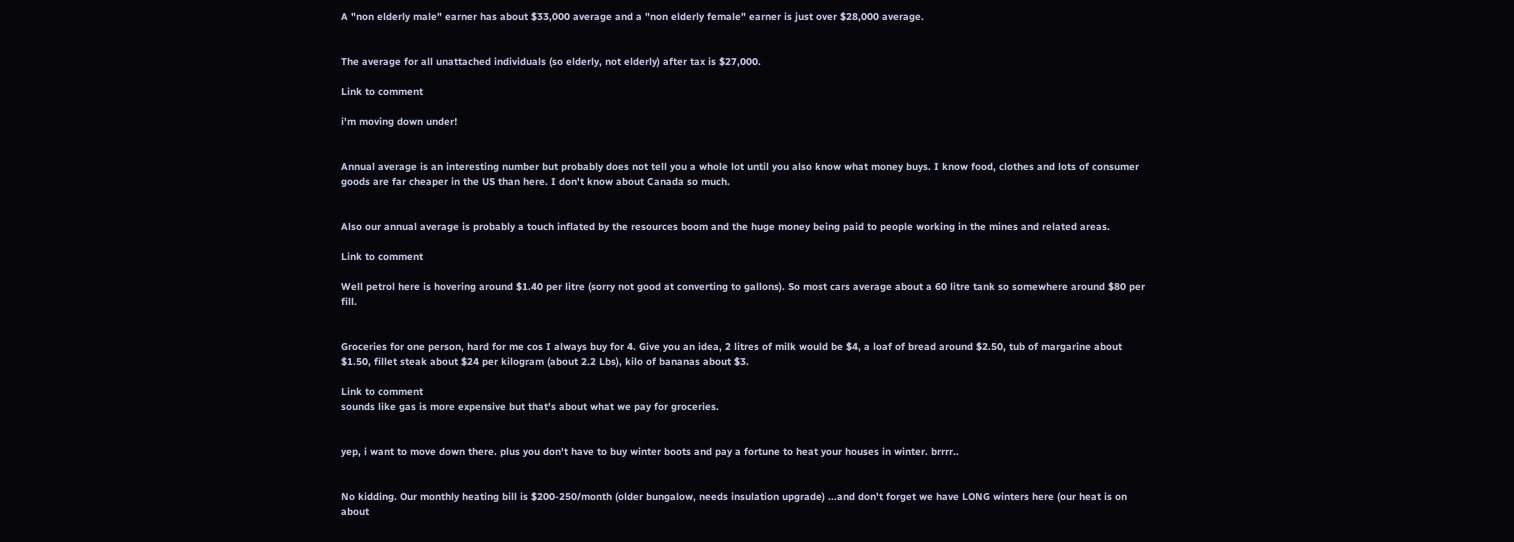A "non elderly male" earner has about $33,000 average and a "non elderly female" earner is just over $28,000 average.


The average for all unattached individuals (so elderly, not elderly) after tax is $27,000.

Link to comment

i'm moving down under!


Annual average is an interesting number but probably does not tell you a whole lot until you also know what money buys. I know food, clothes and lots of consumer goods are far cheaper in the US than here. I don't know about Canada so much.


Also our annual average is probably a touch inflated by the resources boom and the huge money being paid to people working in the mines and related areas.

Link to comment

Well petrol here is hovering around $1.40 per litre (sorry not good at converting to gallons). So most cars average about a 60 litre tank so somewhere around $80 per fill.


Groceries for one person, hard for me cos I always buy for 4. Give you an idea, 2 litres of milk would be $4, a loaf of bread around $2.50, tub of margarine about $1.50, fillet steak about $24 per kilogram (about 2.2 Lbs), kilo of bananas about $3.

Link to comment
sounds like gas is more expensive but that's about what we pay for groceries.


yep, i want to move down there. plus you don't have to buy winter boots and pay a fortune to heat your houses in winter. brrrr..


No kidding. Our monthly heating bill is $200-250/month (older bungalow, needs insulation upgrade) ...and don't forget we have LONG winters here (our heat is on about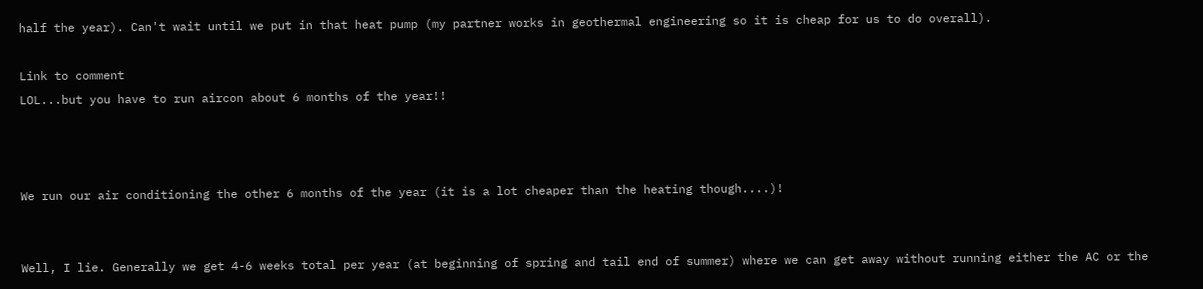half the year). Can't wait until we put in that heat pump (my partner works in geothermal engineering so it is cheap for us to do overall).

Link to comment
LOL...but you have to run aircon about 6 months of the year!!



We run our air conditioning the other 6 months of the year (it is a lot cheaper than the heating though....)!


Well, I lie. Generally we get 4-6 weeks total per year (at beginning of spring and tail end of summer) where we can get away without running either the AC or the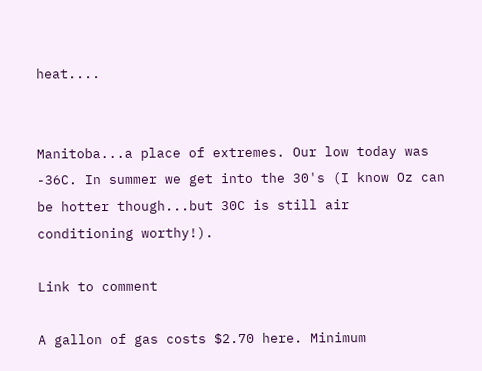heat....


Manitoba...a place of extremes. Our low today was -36C. In summer we get into the 30's (I know Oz can be hotter though...but 30C is still air conditioning worthy!).

Link to comment

A gallon of gas costs $2.70 here. Minimum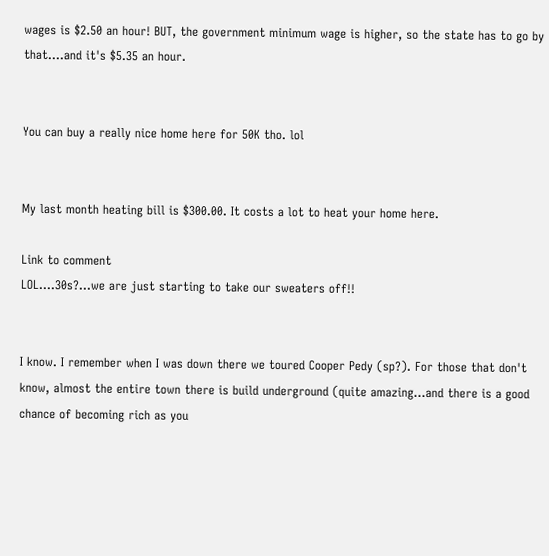wages is $2.50 an hour! BUT, the government minimum wage is higher, so the state has to go by that....and it's $5.35 an hour.


You can buy a really nice home here for 50K tho. lol


My last month heating bill is $300.00. It costs a lot to heat your home here.

Link to comment
LOL....30s?...we are just starting to take our sweaters off!!


I know. I remember when I was down there we toured Cooper Pedy (sp?). For those that don't know, almost the entire town there is build underground (quite amazing...and there is a good chance of becoming rich as you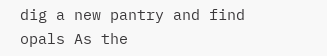dig a new pantry and find opals As the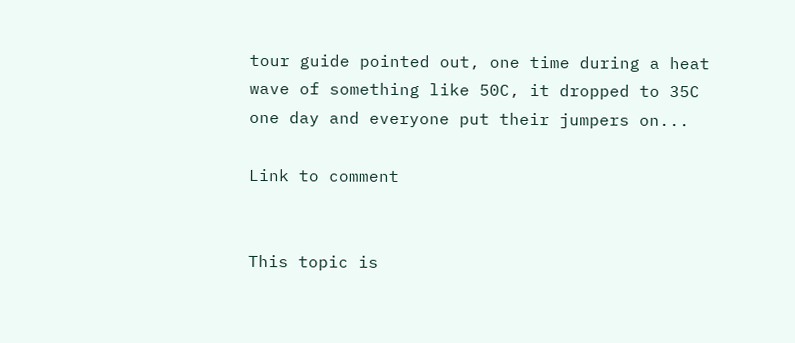tour guide pointed out, one time during a heat wave of something like 50C, it dropped to 35C one day and everyone put their jumpers on...

Link to comment


This topic is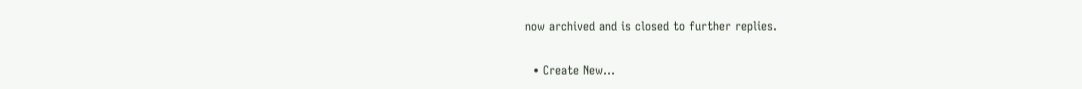now archived and is closed to further replies.

  • Create New...